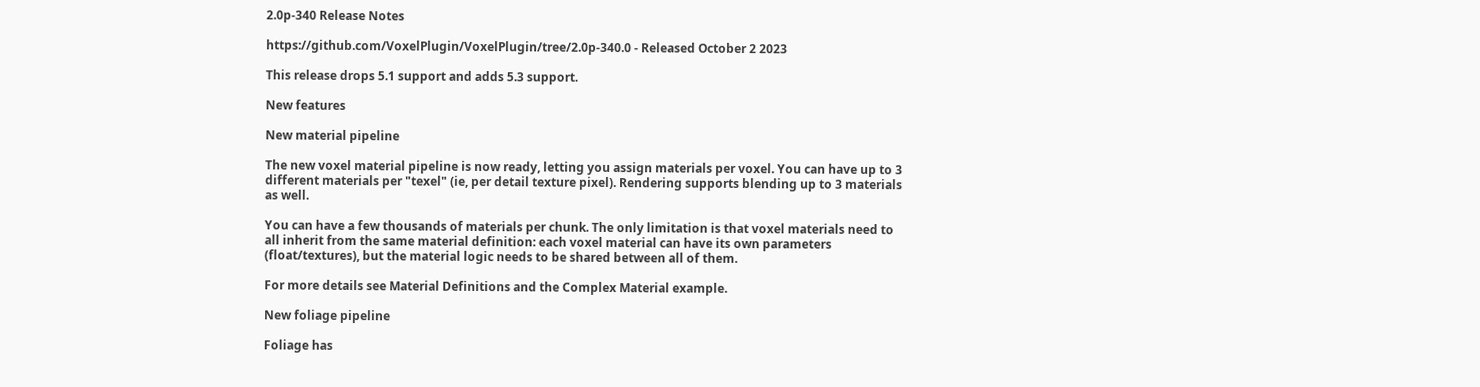2.0p-340 Release Notes

https://github.com/VoxelPlugin/VoxelPlugin/tree/2.0p-340.0 - Released October 2 2023

This release drops 5.1 support and adds 5.3 support.

New features

New material pipeline

The new voxel material pipeline is now ready, letting you assign materials per voxel. You can have up to 3 different materials per "texel" (ie, per detail texture pixel). Rendering supports blending up to 3 materials as well.

You can have a few thousands of materials per chunk. The only limitation is that voxel materials need to all inherit from the same material definition: each voxel material can have its own parameters (float/textures), but the material logic needs to be shared between all of them.

For more details see Material Definitions and the Complex Material example.

New foliage pipeline

Foliage has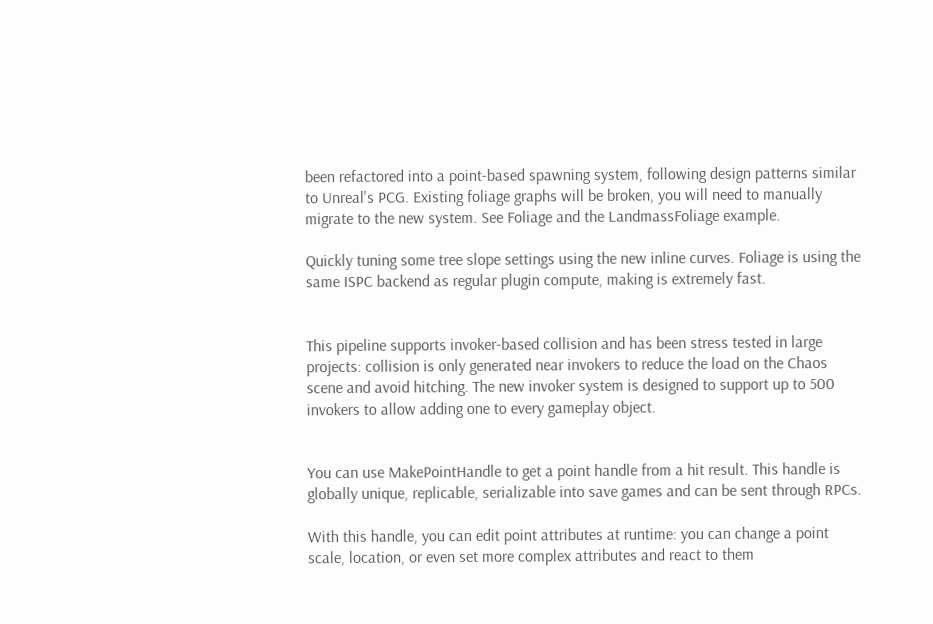been refactored into a point-based spawning system, following design patterns similar to Unreal's PCG. Existing foliage graphs will be broken, you will need to manually migrate to the new system. See Foliage and the LandmassFoliage example.

Quickly tuning some tree slope settings using the new inline curves. Foliage is using the same ISPC backend as regular plugin compute, making is extremely fast.


This pipeline supports invoker-based collision and has been stress tested in large projects: collision is only generated near invokers to reduce the load on the Chaos scene and avoid hitching. The new invoker system is designed to support up to 500 invokers to allow adding one to every gameplay object.


You can use MakePointHandle to get a point handle from a hit result. This handle is globally unique, replicable, serializable into save games and can be sent through RPCs.

With this handle, you can edit point attributes at runtime: you can change a point scale, location, or even set more complex attributes and react to them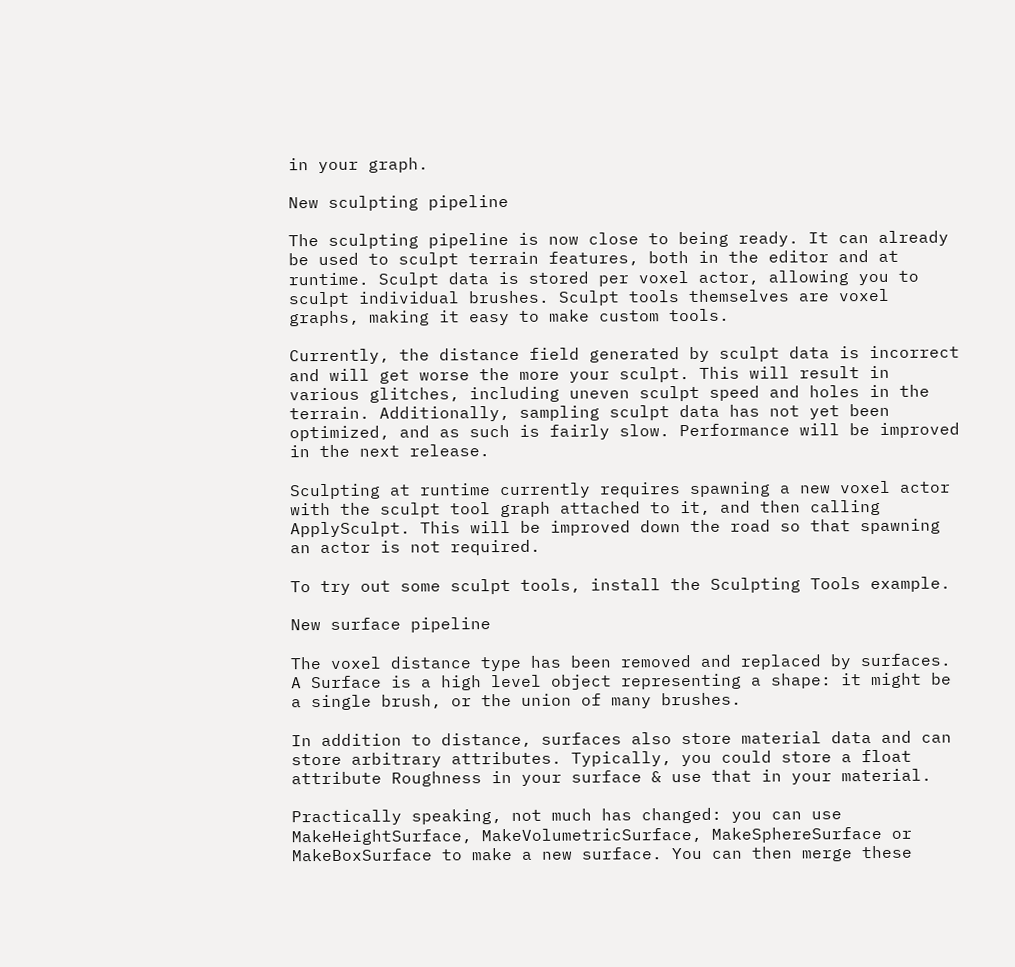in your graph.

New sculpting pipeline

The sculpting pipeline is now close to being ready. It can already be used to sculpt terrain features, both in the editor and at runtime. Sculpt data is stored per voxel actor, allowing you to sculpt individual brushes. Sculpt tools themselves are voxel graphs, making it easy to make custom tools.

Currently, the distance field generated by sculpt data is incorrect and will get worse the more your sculpt. This will result in various glitches, including uneven sculpt speed and holes in the terrain. Additionally, sampling sculpt data has not yet been optimized, and as such is fairly slow. Performance will be improved in the next release.

Sculpting at runtime currently requires spawning a new voxel actor with the sculpt tool graph attached to it, and then calling ApplySculpt. This will be improved down the road so that spawning an actor is not required.

To try out some sculpt tools, install the Sculpting Tools example.

New surface pipeline

The voxel distance type has been removed and replaced by surfaces. A Surface is a high level object representing a shape: it might be a single brush, or the union of many brushes.

In addition to distance, surfaces also store material data and can store arbitrary attributes. Typically, you could store a float attribute Roughness in your surface & use that in your material.

Practically speaking, not much has changed: you can use MakeHeightSurface, MakeVolumetricSurface, MakeSphereSurface or MakeBoxSurface to make a new surface. You can then merge these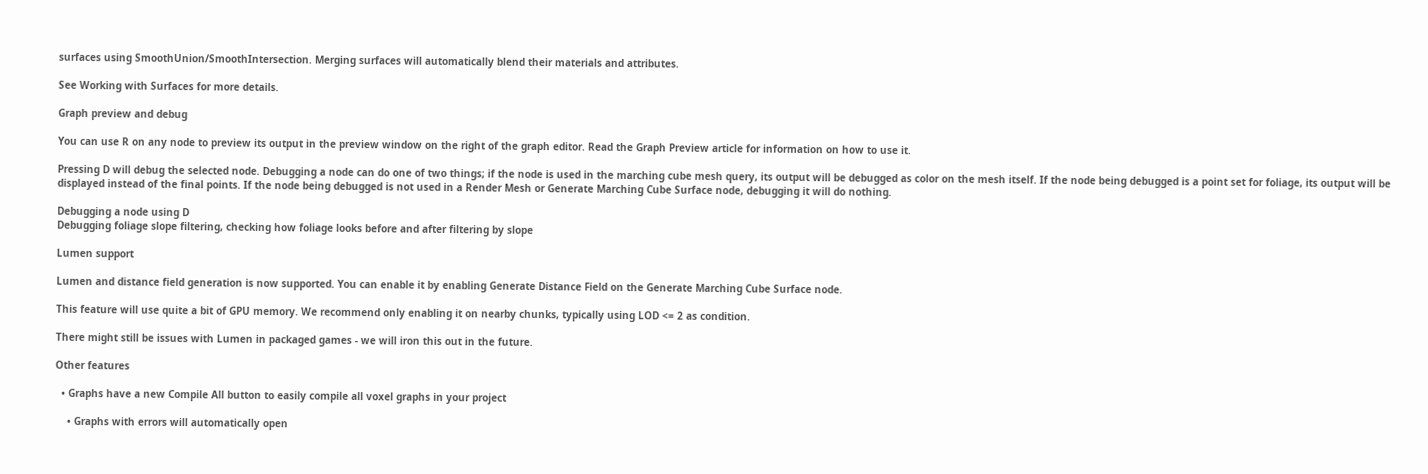surfaces using SmoothUnion/SmoothIntersection. Merging surfaces will automatically blend their materials and attributes.

See Working with Surfaces for more details.

Graph preview and debug

You can use R on any node to preview its output in the preview window on the right of the graph editor. Read the Graph Preview article for information on how to use it.

Pressing D will debug the selected node. Debugging a node can do one of two things; if the node is used in the marching cube mesh query, its output will be debugged as color on the mesh itself. If the node being debugged is a point set for foliage, its output will be displayed instead of the final points. If the node being debugged is not used in a Render Mesh or Generate Marching Cube Surface node, debugging it will do nothing.

Debugging a node using D
Debugging foliage slope filtering, checking how foliage looks before and after filtering by slope

Lumen support

Lumen and distance field generation is now supported. You can enable it by enabling Generate Distance Field on the Generate Marching Cube Surface node.

This feature will use quite a bit of GPU memory. We recommend only enabling it on nearby chunks, typically using LOD <= 2 as condition.

There might still be issues with Lumen in packaged games - we will iron this out in the future.

Other features

  • Graphs have a new Compile All button to easily compile all voxel graphs in your project

    • Graphs with errors will automatically open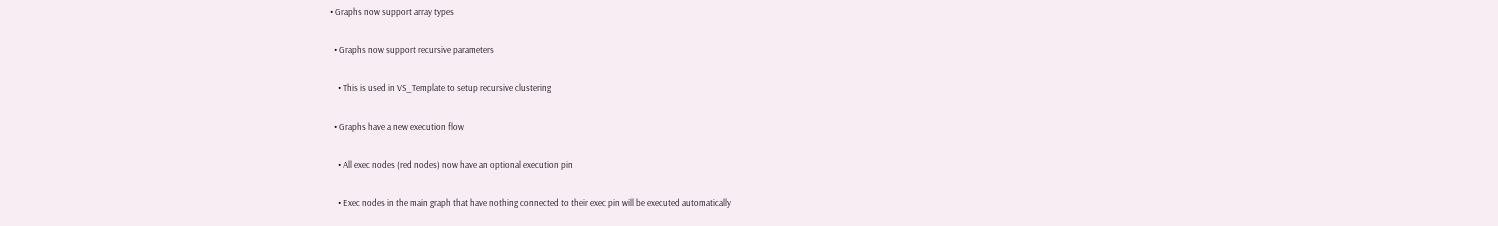• Graphs now support array types

  • Graphs now support recursive parameters

    • This is used in VS_Template to setup recursive clustering

  • Graphs have a new execution flow

    • All exec nodes (red nodes) now have an optional execution pin

    • Exec nodes in the main graph that have nothing connected to their exec pin will be executed automatically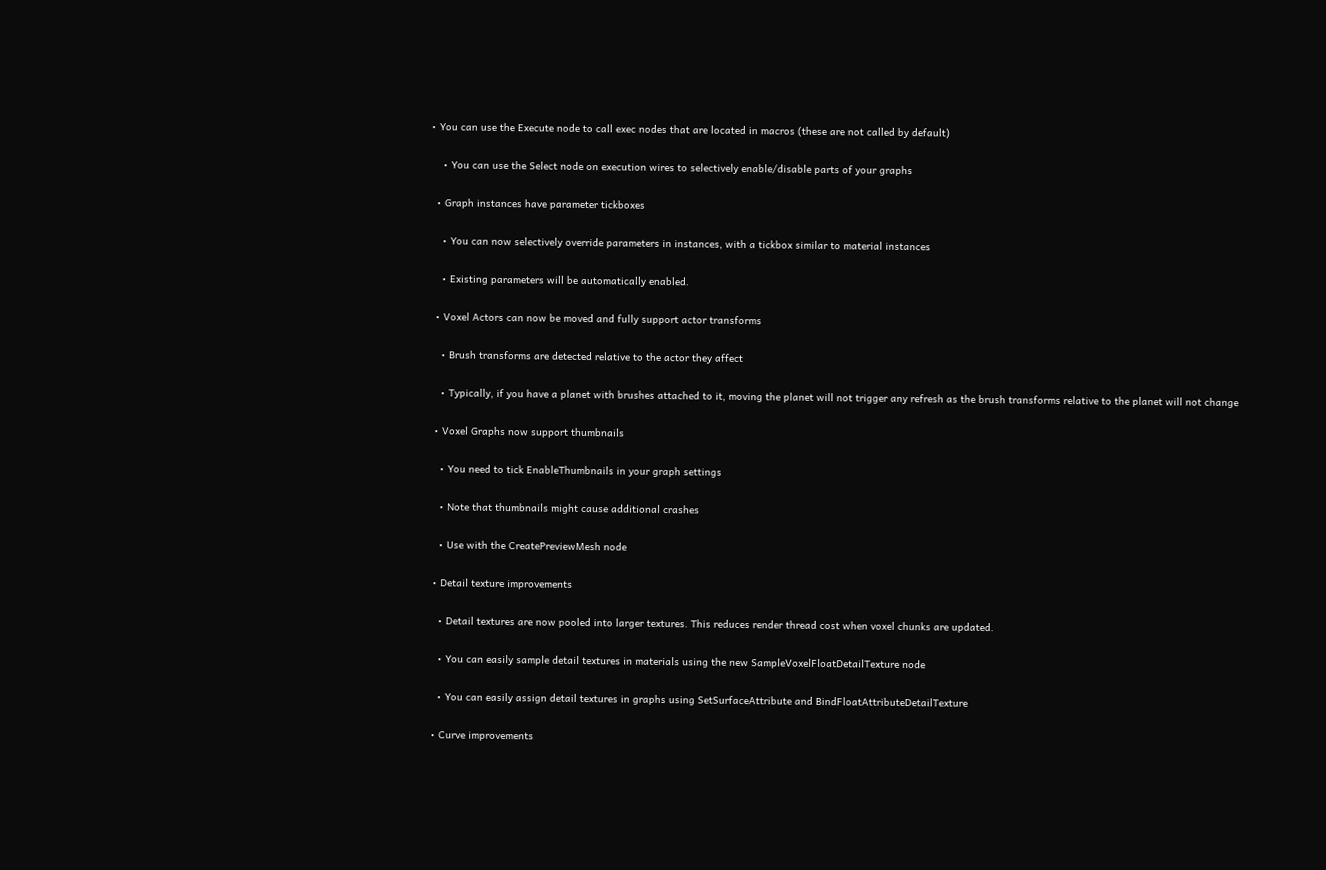• You can use the Execute node to call exec nodes that are located in macros (these are not called by default)

    • You can use the Select node on execution wires to selectively enable/disable parts of your graphs

  • Graph instances have parameter tickboxes

    • You can now selectively override parameters in instances, with a tickbox similar to material instances

    • Existing parameters will be automatically enabled.

  • Voxel Actors can now be moved and fully support actor transforms

    • Brush transforms are detected relative to the actor they affect

    • Typically, if you have a planet with brushes attached to it, moving the planet will not trigger any refresh as the brush transforms relative to the planet will not change

  • Voxel Graphs now support thumbnails

    • You need to tick EnableThumbnails in your graph settings

    • Note that thumbnails might cause additional crashes

    • Use with the CreatePreviewMesh node

  • Detail texture improvements

    • Detail textures are now pooled into larger textures. This reduces render thread cost when voxel chunks are updated.

    • You can easily sample detail textures in materials using the new SampleVoxelFloatDetailTexture node

    • You can easily assign detail textures in graphs using SetSurfaceAttribute and BindFloatAttributeDetailTexture

  • Curve improvements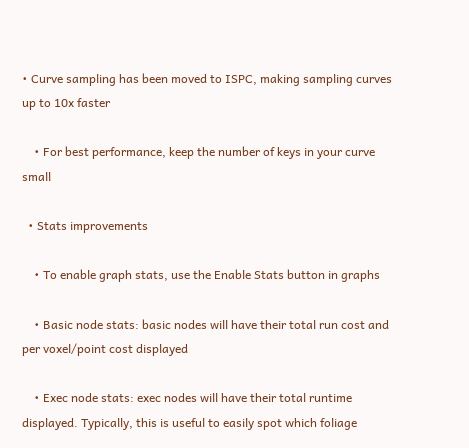• Curve sampling has been moved to ISPC, making sampling curves up to 10x faster

    • For best performance, keep the number of keys in your curve small

  • Stats improvements

    • To enable graph stats, use the Enable Stats button in graphs

    • Basic node stats: basic nodes will have their total run cost and per voxel/point cost displayed

    • Exec node stats: exec nodes will have their total runtime displayed. Typically, this is useful to easily spot which foliage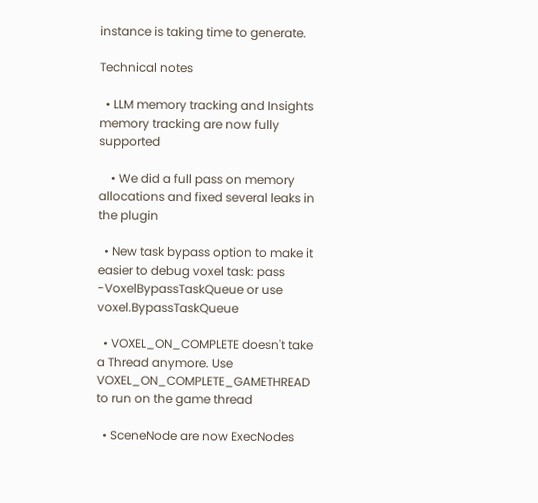instance is taking time to generate.

Technical notes

  • LLM memory tracking and Insights memory tracking are now fully supported

    • We did a full pass on memory allocations and fixed several leaks in the plugin

  • New task bypass option to make it easier to debug voxel task: pass -VoxelBypassTaskQueue or use voxel.BypassTaskQueue

  • VOXEL_ON_COMPLETE doesn't take a Thread anymore. Use VOXEL_ON_COMPLETE_GAMETHREAD to run on the game thread

  • SceneNode are now ExecNodes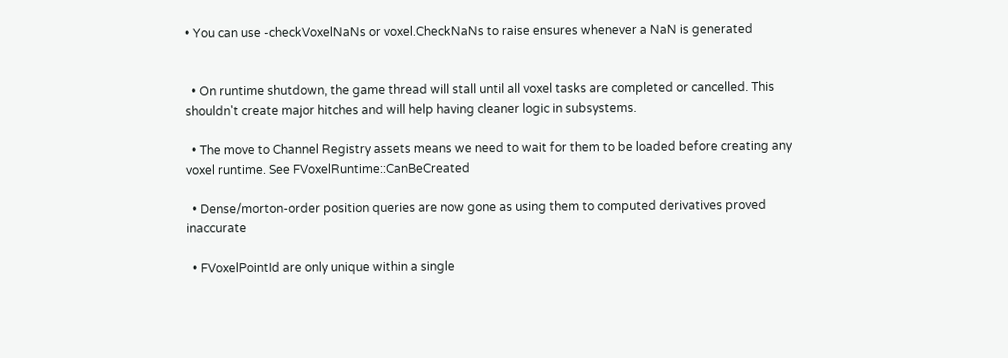• You can use -checkVoxelNaNs or voxel.CheckNaNs to raise ensures whenever a NaN is generated


  • On runtime shutdown, the game thread will stall until all voxel tasks are completed or cancelled. This shouldn't create major hitches and will help having cleaner logic in subsystems.

  • The move to Channel Registry assets means we need to wait for them to be loaded before creating any voxel runtime. See FVoxelRuntime::CanBeCreated

  • Dense/morton-order position queries are now gone as using them to computed derivatives proved inaccurate

  • FVoxelPointId are only unique within a single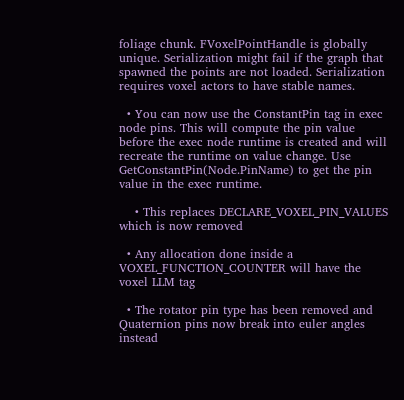foliage chunk. FVoxelPointHandle is globally unique. Serialization might fail if the graph that spawned the points are not loaded. Serialization requires voxel actors to have stable names.

  • You can now use the ConstantPin tag in exec node pins. This will compute the pin value before the exec node runtime is created and will recreate the runtime on value change. Use GetConstantPin(Node.PinName) to get the pin value in the exec runtime.

    • This replaces DECLARE_VOXEL_PIN_VALUES which is now removed

  • Any allocation done inside a VOXEL_FUNCTION_COUNTER will have the voxel LLM tag

  • The rotator pin type has been removed and Quaternion pins now break into euler angles instead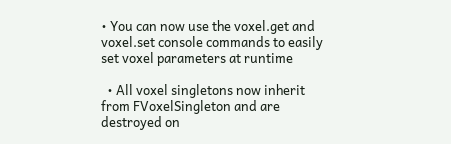• You can now use the voxel.get and voxel.set console commands to easily set voxel parameters at runtime

  • All voxel singletons now inherit from FVoxelSingleton and are destroyed on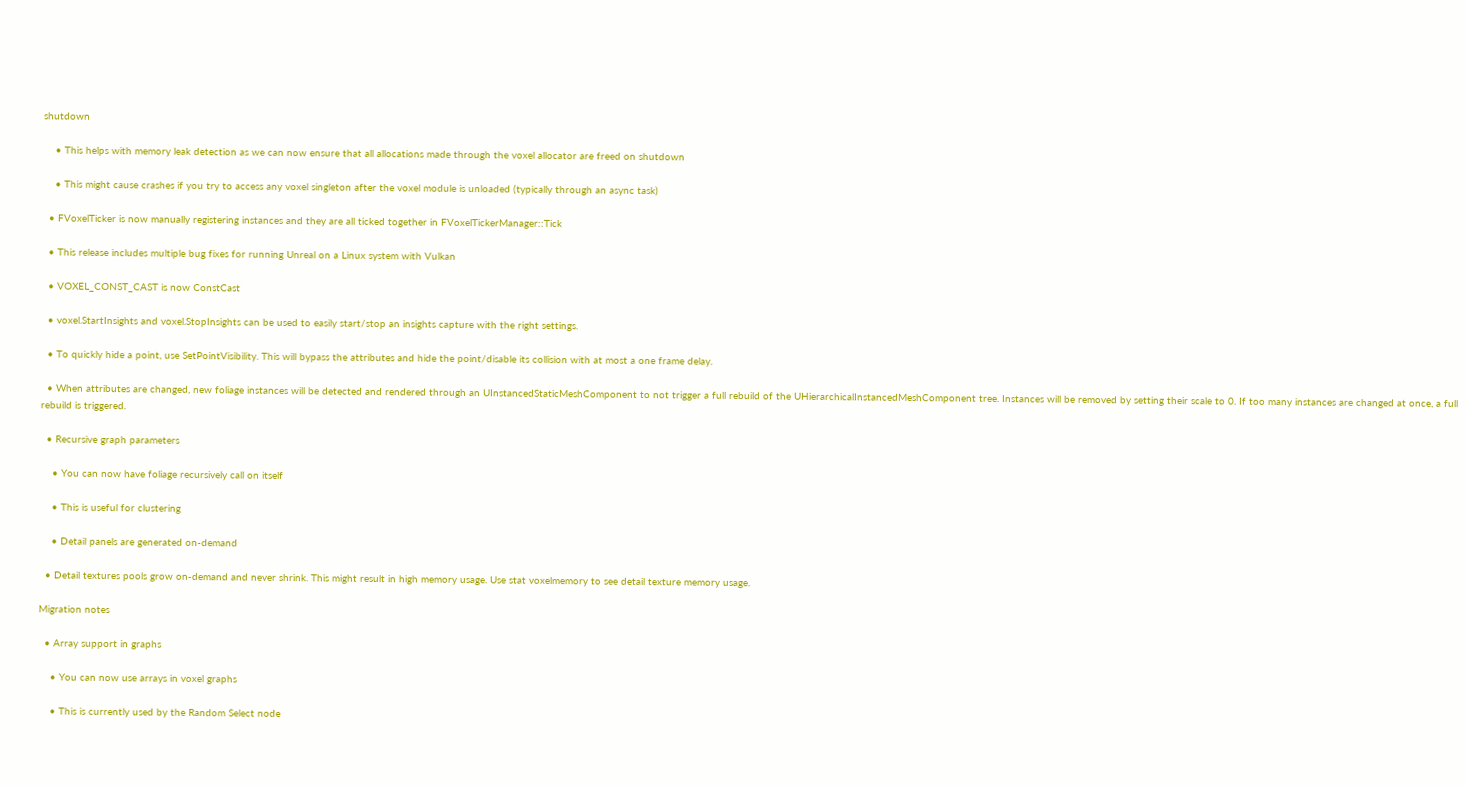shutdown

    • This helps with memory leak detection as we can now ensure that all allocations made through the voxel allocator are freed on shutdown

    • This might cause crashes if you try to access any voxel singleton after the voxel module is unloaded (typically through an async task)

  • FVoxelTicker is now manually registering instances and they are all ticked together in FVoxelTickerManager::Tick

  • This release includes multiple bug fixes for running Unreal on a Linux system with Vulkan

  • VOXEL_CONST_CAST is now ConstCast

  • voxel.StartInsights and voxel.StopInsights can be used to easily start/stop an insights capture with the right settings.

  • To quickly hide a point, use SetPointVisibility. This will bypass the attributes and hide the point/disable its collision with at most a one frame delay.

  • When attributes are changed, new foliage instances will be detected and rendered through an UInstancedStaticMeshComponent to not trigger a full rebuild of the UHierarchicalInstancedMeshComponent tree. Instances will be removed by setting their scale to 0. If too many instances are changed at once, a full rebuild is triggered.

  • Recursive graph parameters

    • You can now have foliage recursively call on itself

    • This is useful for clustering

    • Detail panels are generated on-demand

  • Detail textures pools grow on-demand and never shrink. This might result in high memory usage. Use stat voxelmemory to see detail texture memory usage.

Migration notes

  • Array support in graphs

    • You can now use arrays in voxel graphs

    • This is currently used by the Random Select node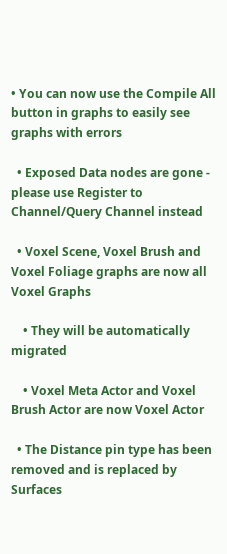• You can now use the Compile All button in graphs to easily see graphs with errors

  • Exposed Data nodes are gone - please use Register to Channel/Query Channel instead

  • Voxel Scene, Voxel Brush and Voxel Foliage graphs are now all Voxel Graphs

    • They will be automatically migrated

    • Voxel Meta Actor and Voxel Brush Actor are now Voxel Actor

  • The Distance pin type has been removed and is replaced by Surfaces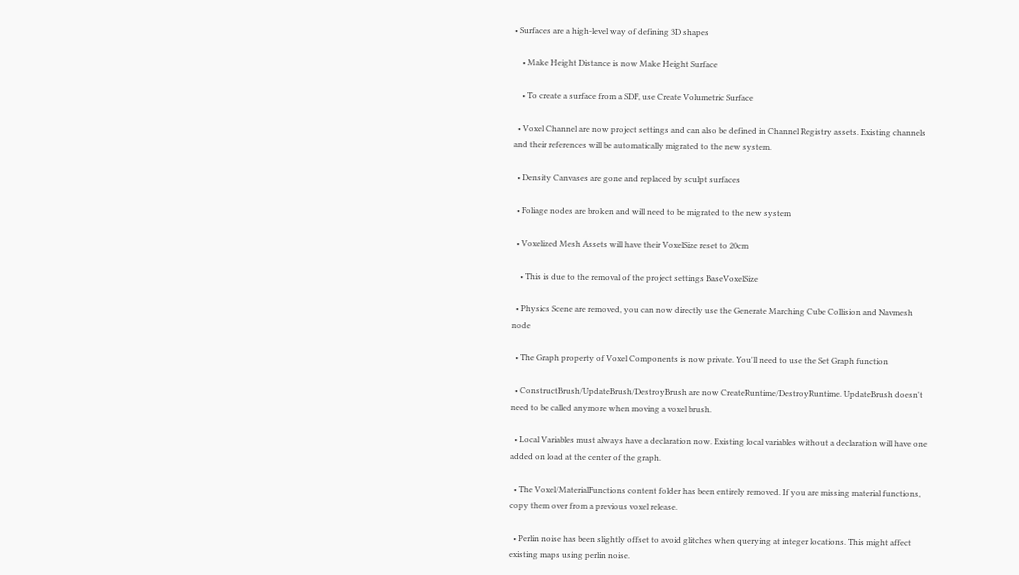• Surfaces are a high-level way of defining 3D shapes

    • Make Height Distance is now Make Height Surface

    • To create a surface from a SDF, use Create Volumetric Surface

  • Voxel Channel are now project settings and can also be defined in Channel Registry assets. Existing channels and their references will be automatically migrated to the new system.

  • Density Canvases are gone and replaced by sculpt surfaces

  • Foliage nodes are broken and will need to be migrated to the new system

  • Voxelized Mesh Assets will have their VoxelSize reset to 20cm

    • This is due to the removal of the project settings BaseVoxelSize

  • Physics Scene are removed, you can now directly use the Generate Marching Cube Collision and Navmesh node

  • The Graph property of Voxel Components is now private. You'll need to use the Set Graph function

  • ConstructBrush/UpdateBrush/DestroyBrush are now CreateRuntime/DestroyRuntime. UpdateBrush doesn't need to be called anymore when moving a voxel brush.

  • Local Variables must always have a declaration now. Existing local variables without a declaration will have one added on load at the center of the graph.

  • The Voxel/MaterialFunctions content folder has been entirely removed. If you are missing material functions, copy them over from a previous voxel release.

  • Perlin noise has been slightly offset to avoid glitches when querying at integer locations. This might affect existing maps using perlin noise.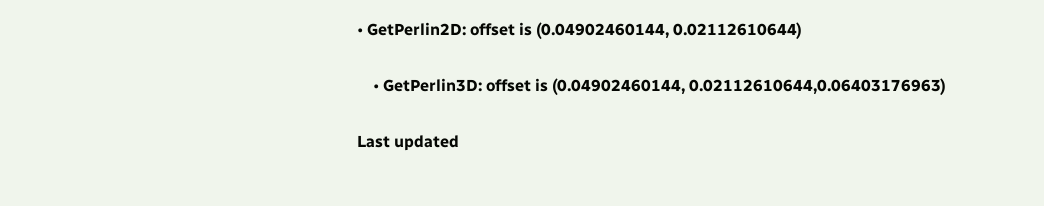• GetPerlin2D: offset is (0.04902460144, 0.02112610644)

    • GetPerlin3D: offset is (0.04902460144, 0.02112610644,0.06403176963)

Last updated